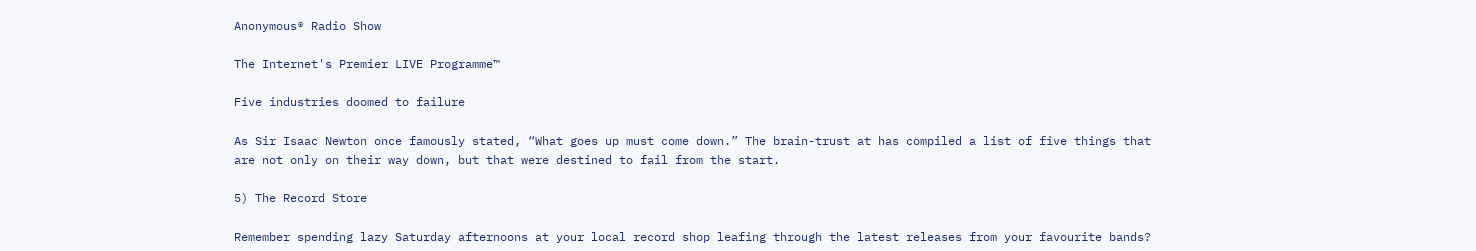Anonymous® Radio Show

The Internet's Premier LIVE Programme™

Five industries doomed to failure

As Sir Isaac Newton once famously stated, “What goes up must come down.” The brain-trust at has compiled a list of five things that are not only on their way down, but that were destined to fail from the start.

5) The Record Store

Remember spending lazy Saturday afternoons at your local record shop leafing through the latest releases from your favourite bands?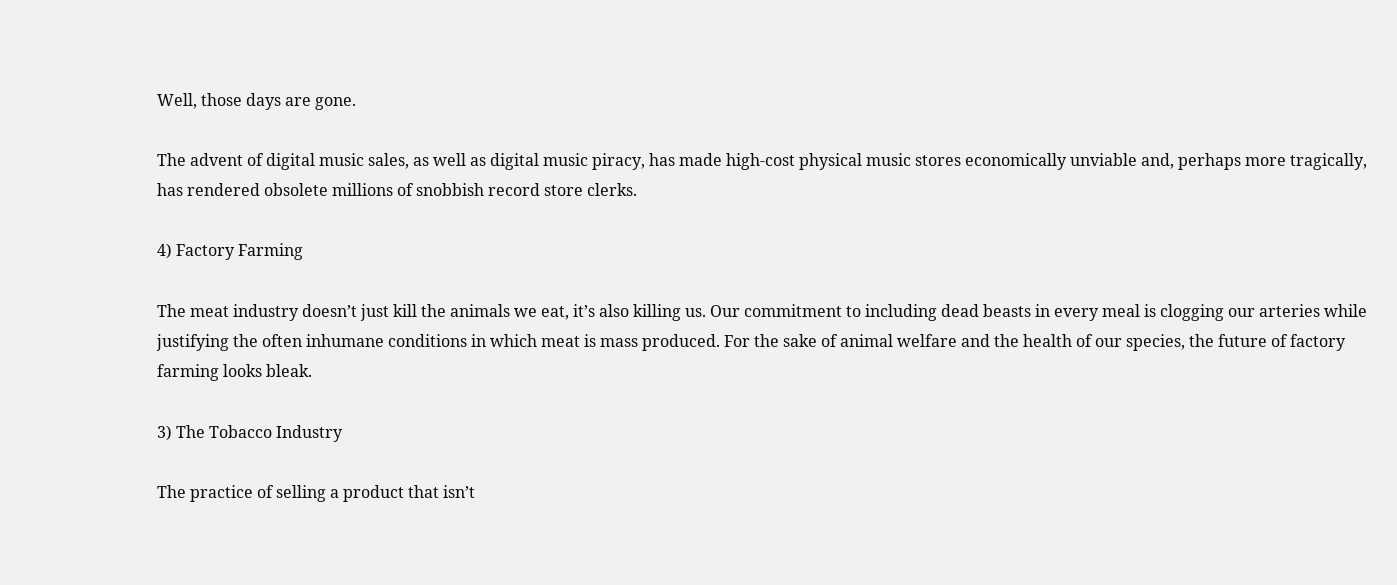Well, those days are gone.

The advent of digital music sales, as well as digital music piracy, has made high-cost physical music stores economically unviable and, perhaps more tragically, has rendered obsolete millions of snobbish record store clerks.

4) Factory Farming

The meat industry doesn’t just kill the animals we eat, it’s also killing us. Our commitment to including dead beasts in every meal is clogging our arteries while justifying the often inhumane conditions in which meat is mass produced. For the sake of animal welfare and the health of our species, the future of factory farming looks bleak.

3) The Tobacco Industry

The practice of selling a product that isn’t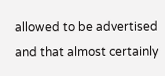allowed to be advertised and that almost certainly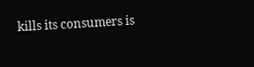kills its consumers is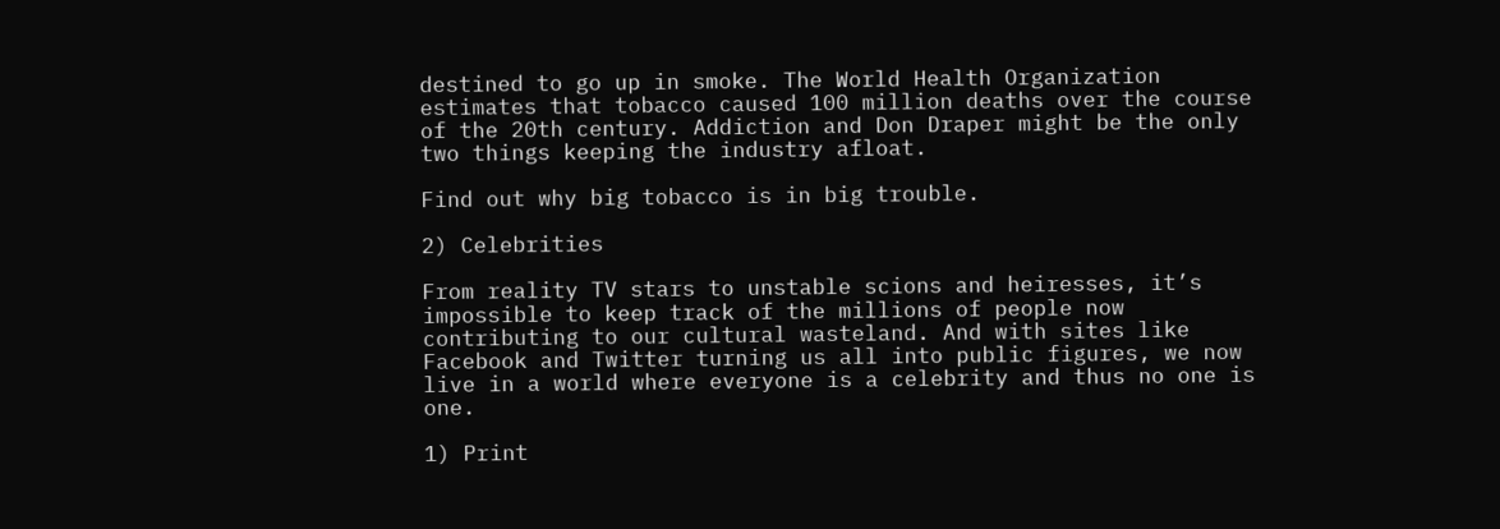destined to go up in smoke. The World Health Organization estimates that tobacco caused 100 million deaths over the course of the 20th century. Addiction and Don Draper might be the only two things keeping the industry afloat.

Find out why big tobacco is in big trouble.

2) Celebrities

From reality TV stars to unstable scions and heiresses, it’s impossible to keep track of the millions of people now contributing to our cultural wasteland. And with sites like Facebook and Twitter turning us all into public figures, we now live in a world where everyone is a celebrity and thus no one is one.

1) Print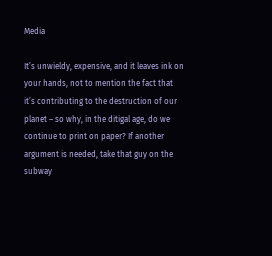Media

It’s unwieldy, expensive, and it leaves ink on your hands, not to mention the fact that it’s contributing to the destruction of our planet – so why, in the ditigal age, do we continue to print on paper? If another argument is needed, take that guy on the subway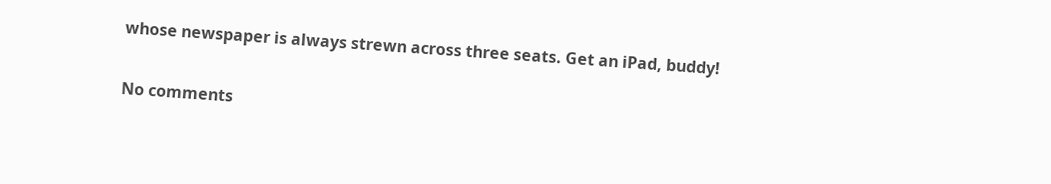whose newspaper is always strewn across three seats. Get an iPad, buddy!

No comments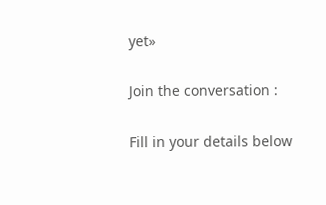yet»

Join the conversation :

Fill in your details below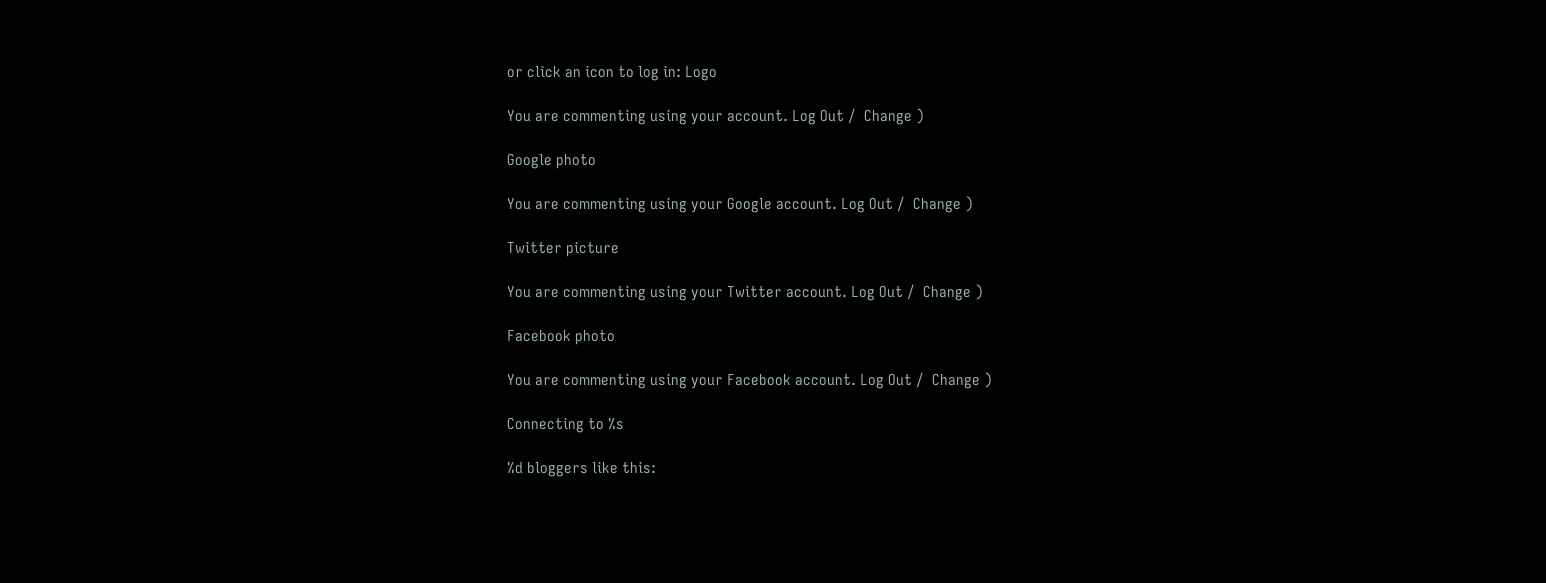or click an icon to log in: Logo

You are commenting using your account. Log Out /  Change )

Google photo

You are commenting using your Google account. Log Out /  Change )

Twitter picture

You are commenting using your Twitter account. Log Out /  Change )

Facebook photo

You are commenting using your Facebook account. Log Out /  Change )

Connecting to %s

%d bloggers like this: